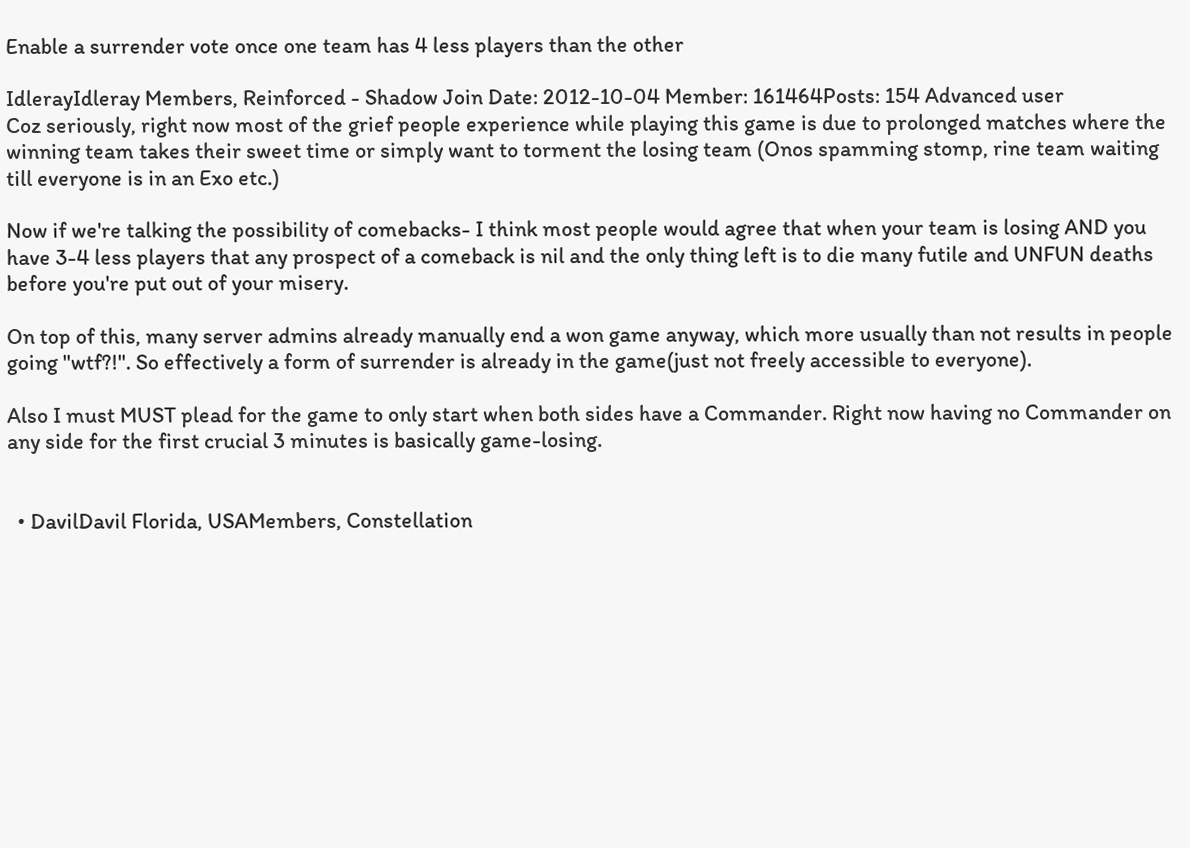Enable a surrender vote once one team has 4 less players than the other

IdlerayIdleray Members, Reinforced - Shadow Join Date: 2012-10-04 Member: 161464Posts: 154 Advanced user
Coz seriously, right now most of the grief people experience while playing this game is due to prolonged matches where the winning team takes their sweet time or simply want to torment the losing team (Onos spamming stomp, rine team waiting till everyone is in an Exo etc.)

Now if we're talking the possibility of comebacks- I think most people would agree that when your team is losing AND you have 3-4 less players that any prospect of a comeback is nil and the only thing left is to die many futile and UNFUN deaths before you're put out of your misery.

On top of this, many server admins already manually end a won game anyway, which more usually than not results in people going "wtf?!". So effectively a form of surrender is already in the game(just not freely accessible to everyone).

Also I must MUST plead for the game to only start when both sides have a Commander. Right now having no Commander on any side for the first crucial 3 minutes is basically game-losing.


  • DavilDavil Florida, USAMembers, Constellation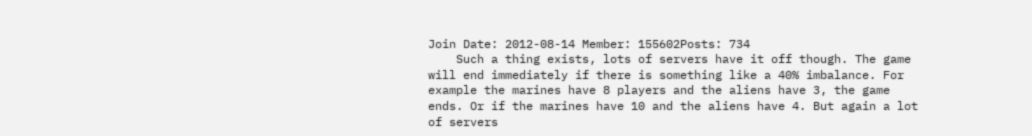Join Date: 2012-08-14 Member: 155602Posts: 734
    Such a thing exists, lots of servers have it off though. The game will end immediately if there is something like a 40% imbalance. For example the marines have 8 players and the aliens have 3, the game ends. Or if the marines have 10 and the aliens have 4. But again a lot of servers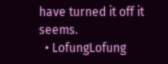have turned it off it seems.
  • LofungLofung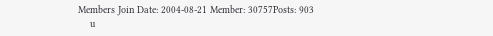Members Join Date: 2004-08-21 Member: 30757Posts: 903
    u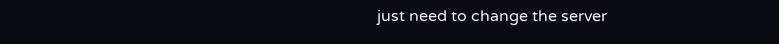just need to change the server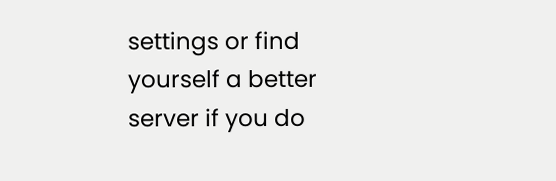settings or find yourself a better server if you do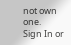not own one.
Sign In or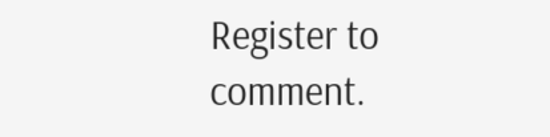Register to comment.